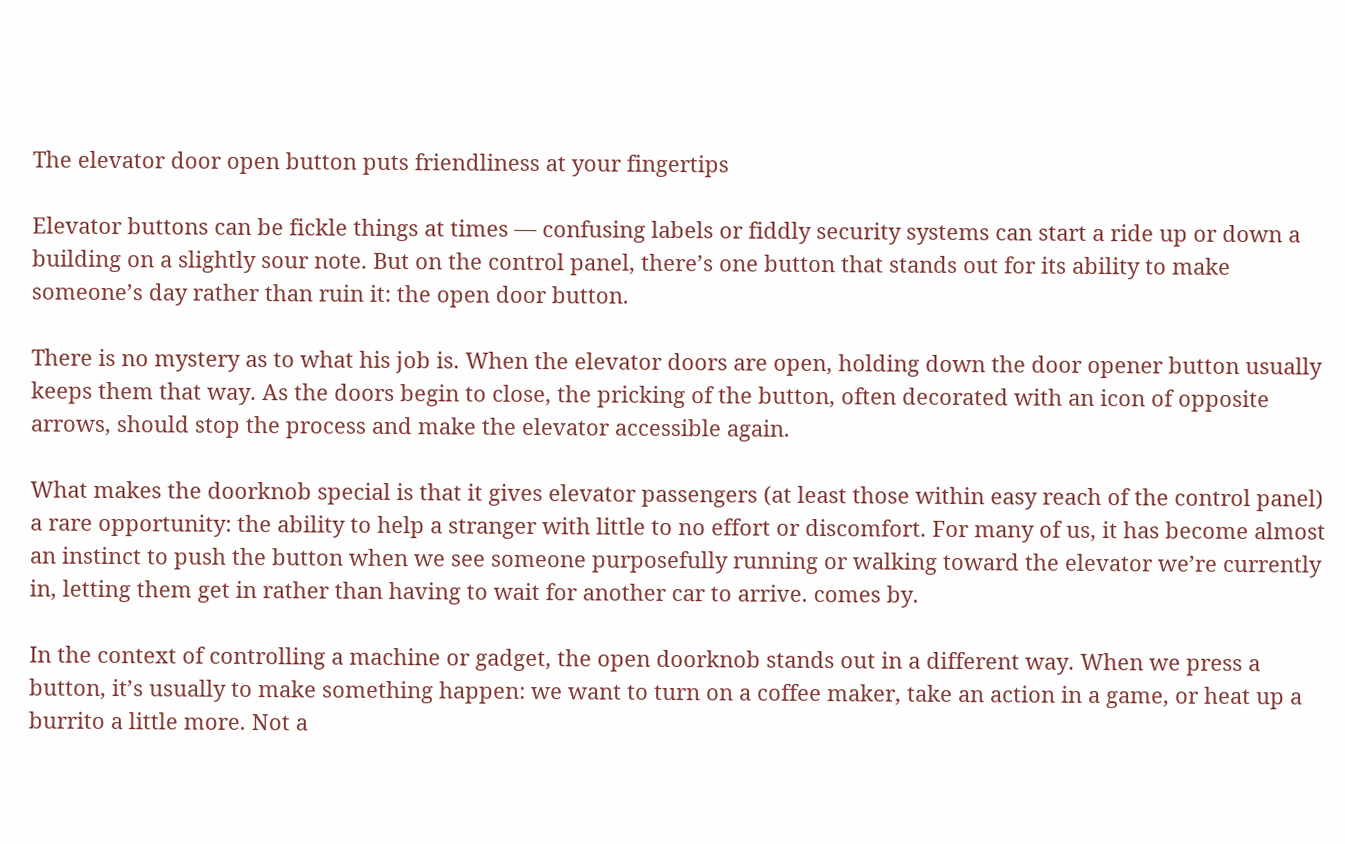The elevator door open button puts friendliness at your fingertips

Elevator buttons can be fickle things at times — confusing labels or fiddly security systems can start a ride up or down a building on a slightly sour note. But on the control panel, there’s one button that stands out for its ability to make someone’s day rather than ruin it: the open door button.

There is no mystery as to what his job is. When the elevator doors are open, holding down the door opener button usually keeps them that way. As the doors begin to close, the pricking of the button, often decorated with an icon of opposite arrows, should stop the process and make the elevator accessible again.

What makes the doorknob special is that it gives elevator passengers (at least those within easy reach of the control panel) a rare opportunity: the ability to help a stranger with little to no effort or discomfort. For many of us, it has become almost an instinct to push the button when we see someone purposefully running or walking toward the elevator we’re currently in, letting them get in rather than having to wait for another car to arrive. comes by.

In the context of controlling a machine or gadget, the open doorknob stands out in a different way. When we press a button, it’s usually to make something happen: we want to turn on a coffee maker, take an action in a game, or heat up a burrito a little more. Not a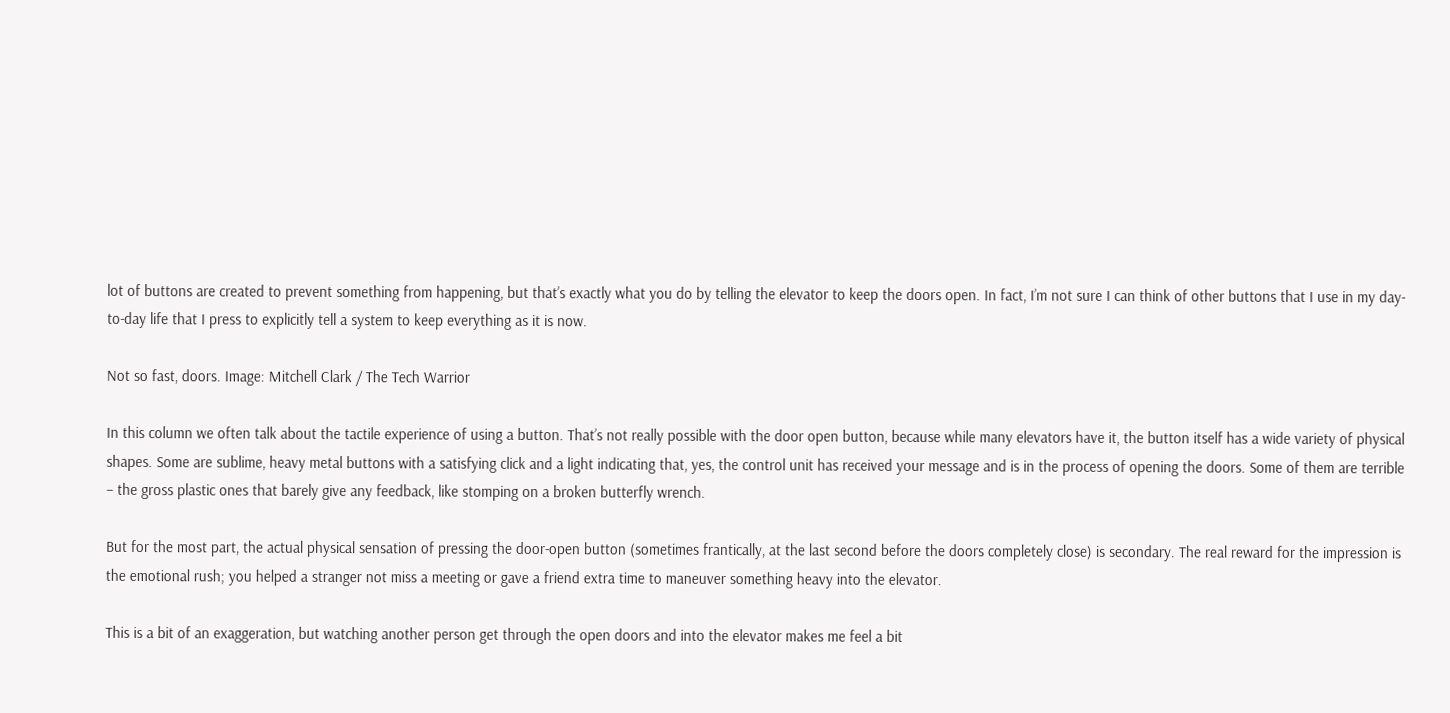lot of buttons are created to prevent something from happening, but that’s exactly what you do by telling the elevator to keep the doors open. In fact, I’m not sure I can think of other buttons that I use in my day-to-day life that I press to explicitly tell a system to keep everything as it is now.

Not so fast, doors. Image: Mitchell Clark / The Tech Warrior

In this column we often talk about the tactile experience of using a button. That’s not really possible with the door open button, because while many elevators have it, the button itself has a wide variety of physical shapes. Some are sublime, heavy metal buttons with a satisfying click and a light indicating that, yes, the control unit has received your message and is in the process of opening the doors. Some of them are terrible – the gross plastic ones that barely give any feedback, like stomping on a broken butterfly wrench.

But for the most part, the actual physical sensation of pressing the door-open button (sometimes frantically, at the last second before the doors completely close) is secondary. The real reward for the impression is the emotional rush; you helped a stranger not miss a meeting or gave a friend extra time to maneuver something heavy into the elevator.

This is a bit of an exaggeration, but watching another person get through the open doors and into the elevator makes me feel a bit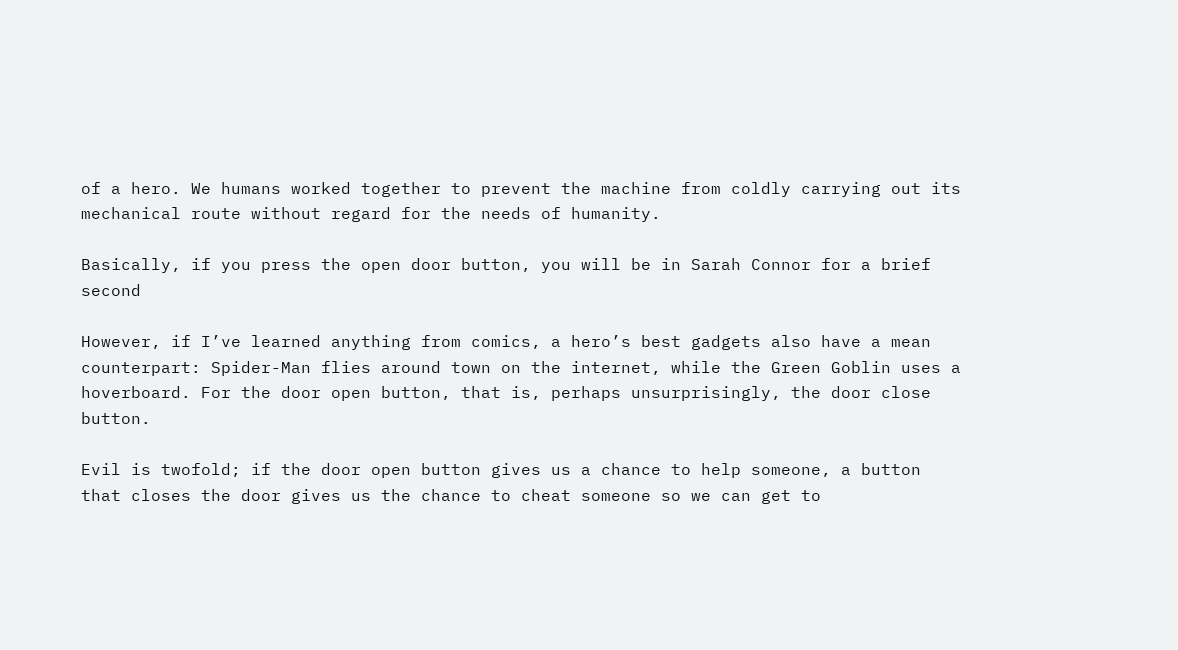of a hero. We humans worked together to prevent the machine from coldly carrying out its mechanical route without regard for the needs of humanity.

Basically, if you press the open door button, you will be in Sarah Connor for a brief second

However, if I’ve learned anything from comics, a hero’s best gadgets also have a mean counterpart: Spider-Man flies around town on the internet, while the Green Goblin uses a hoverboard. For the door open button, that is, perhaps unsurprisingly, the door close button.

Evil is twofold; if the door open button gives us a chance to help someone, a button that closes the door gives us the chance to cheat someone so we can get to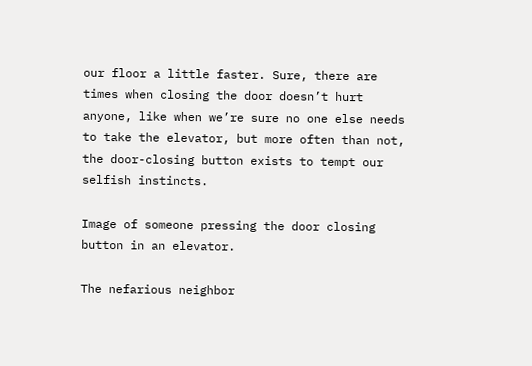our floor a little faster. Sure, there are times when closing the door doesn’t hurt anyone, like when we’re sure no one else needs to take the elevator, but more often than not, the door-closing button exists to tempt our selfish instincts.

Image of someone pressing the door closing button in an elevator.

The nefarious neighbor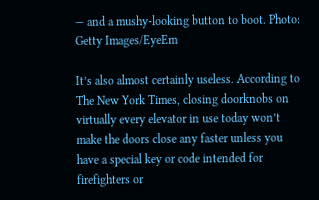— and a mushy-looking button to boot. Photo: Getty Images/EyeEm

It’s also almost certainly useless. According to The New York Times, closing doorknobs on virtually every elevator in use today won’t make the doors close any faster unless you have a special key or code intended for firefighters or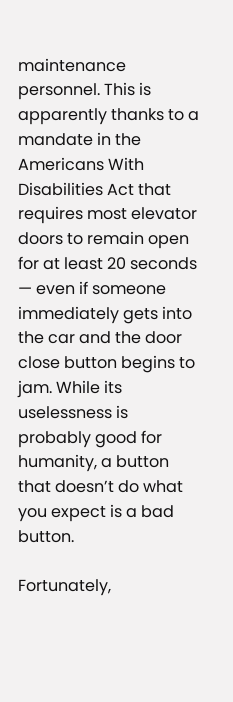maintenance personnel. This is apparently thanks to a mandate in the Americans With Disabilities Act that requires most elevator doors to remain open for at least 20 seconds — even if someone immediately gets into the car and the door close button begins to jam. While its uselessness is probably good for humanity, a button that doesn’t do what you expect is a bad button.

Fortunately,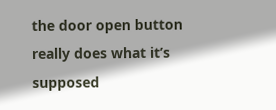the door open button really does what it’s supposed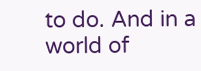to do. And in a world of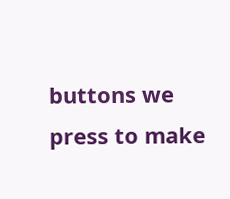buttons we press to make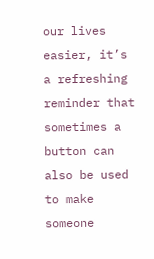our lives easier, it’s a refreshing reminder that sometimes a button can also be used to make someone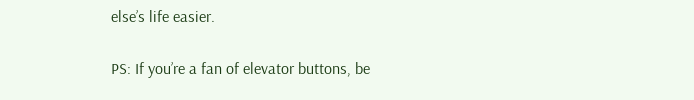else’s life easier.

PS: If you’re a fan of elevator buttons, be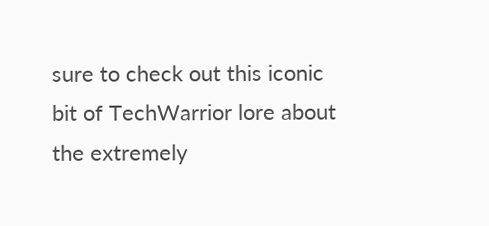sure to check out this iconic bit of TechWarrior lore about the extremely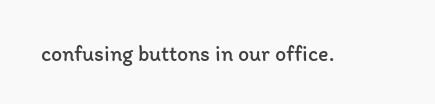confusing buttons in our office.